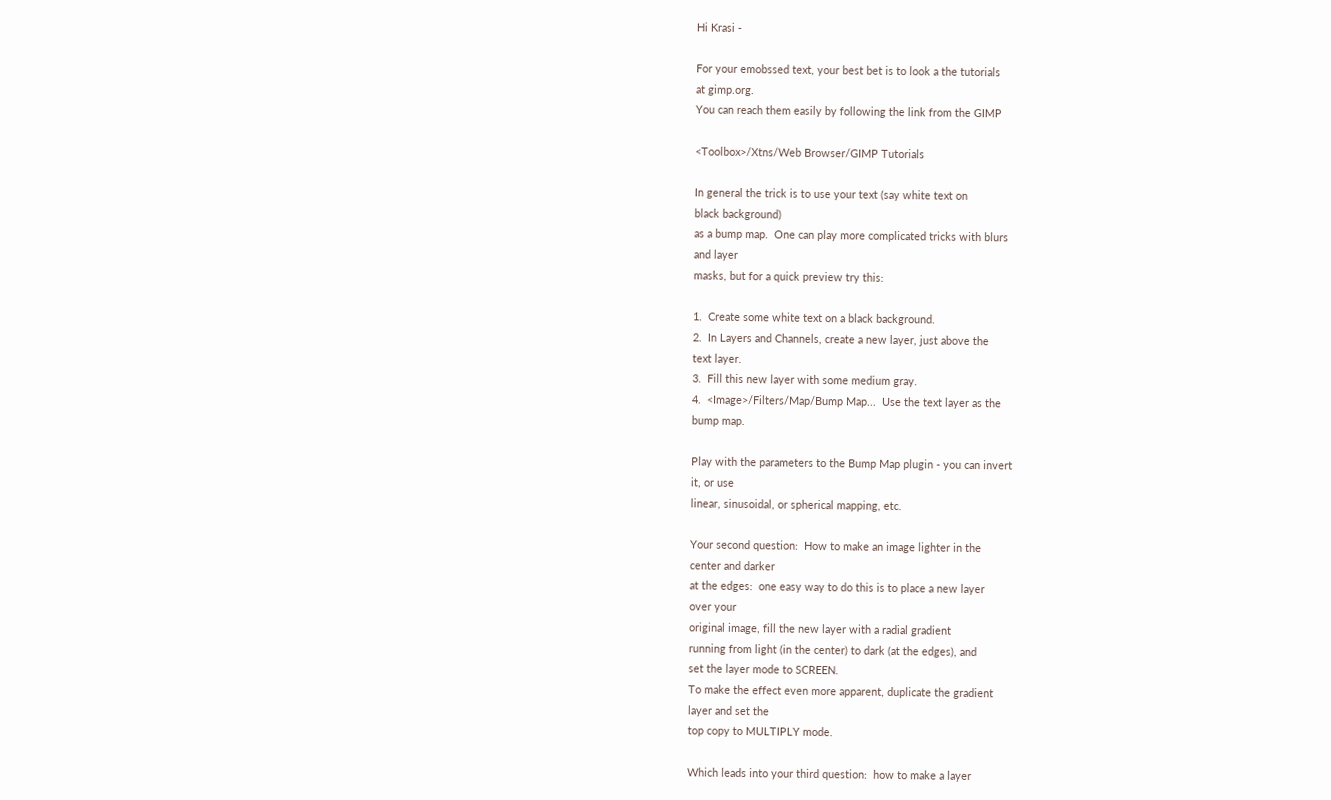Hi Krasi -

For your emobssed text, your best bet is to look a the tutorials
at gimp.org.
You can reach them easily by following the link from the GIMP

<Toolbox>/Xtns/Web Browser/GIMP Tutorials

In general the trick is to use your text (say white text on
black background)
as a bump map.  One can play more complicated tricks with blurs
and layer
masks, but for a quick preview try this:

1.  Create some white text on a black background.
2.  In Layers and Channels, create a new layer, just above the
text layer.
3.  Fill this new layer with some medium gray.
4.  <Image>/Filters/Map/Bump Map...  Use the text layer as the
bump map.

Play with the parameters to the Bump Map plugin - you can invert
it, or use
linear, sinusoidal, or spherical mapping, etc.

Your second question:  How to make an image lighter in the
center and darker
at the edges:  one easy way to do this is to place a new layer
over your
original image, fill the new layer with a radial gradient
running from light (in the center) to dark (at the edges), and
set the layer mode to SCREEN.
To make the effect even more apparent, duplicate the gradient
layer and set the
top copy to MULTIPLY mode.

Which leads into your third question:  how to make a layer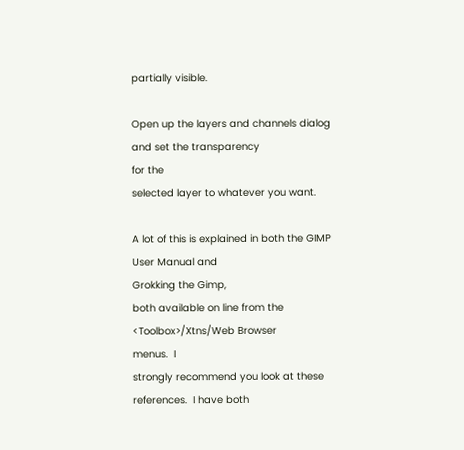partially visible.

Open up the layers and channels dialog and set the transparency
for the
selected layer to whatever you want.

A lot of this is explained in both the GIMP User Manual and
Grokking the Gimp,
both available on line from the <Toolbox>/Xtns/Web Browser
menus.  I
strongly recommend you look at these references.  I have both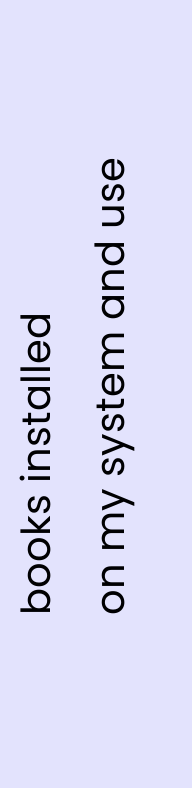books installed
on my system and use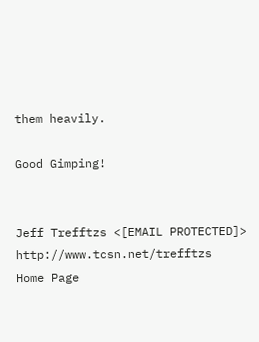them heavily.

Good Gimping!


Jeff Trefftzs <[EMAIL PROTECTED]>
http://www.tcsn.net/trefftzs                    Home Page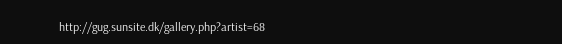http://gug.sunsite.dk/gallery.php?artist=68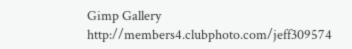Gimp Gallery
http://members4.clubphoto.com/jeff309574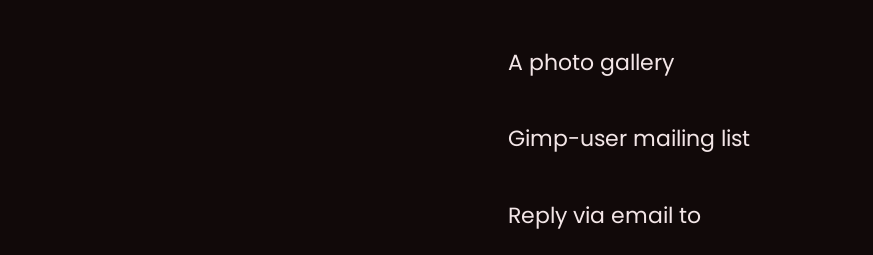A photo gallery

Gimp-user mailing list

Reply via email to